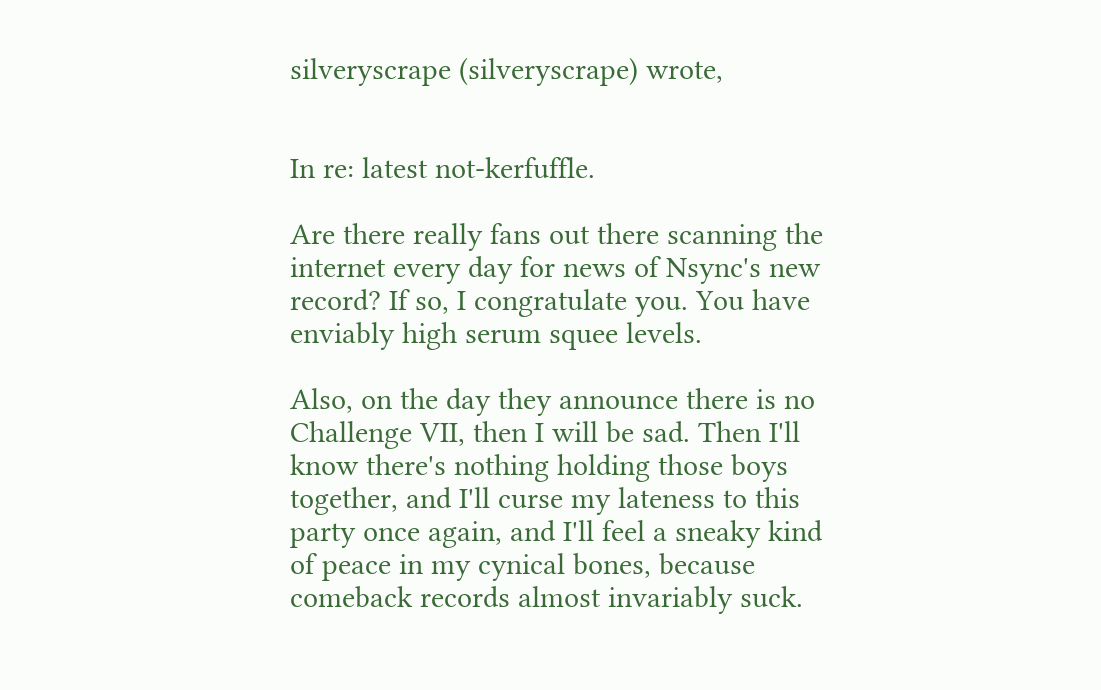silveryscrape (silveryscrape) wrote,


In re: latest not-kerfuffle.

Are there really fans out there scanning the internet every day for news of Nsync's new record? If so, I congratulate you. You have enviably high serum squee levels.

Also, on the day they announce there is no Challenge VII, then I will be sad. Then I'll know there's nothing holding those boys together, and I'll curse my lateness to this party once again, and I'll feel a sneaky kind of peace in my cynical bones, because comeback records almost invariably suck.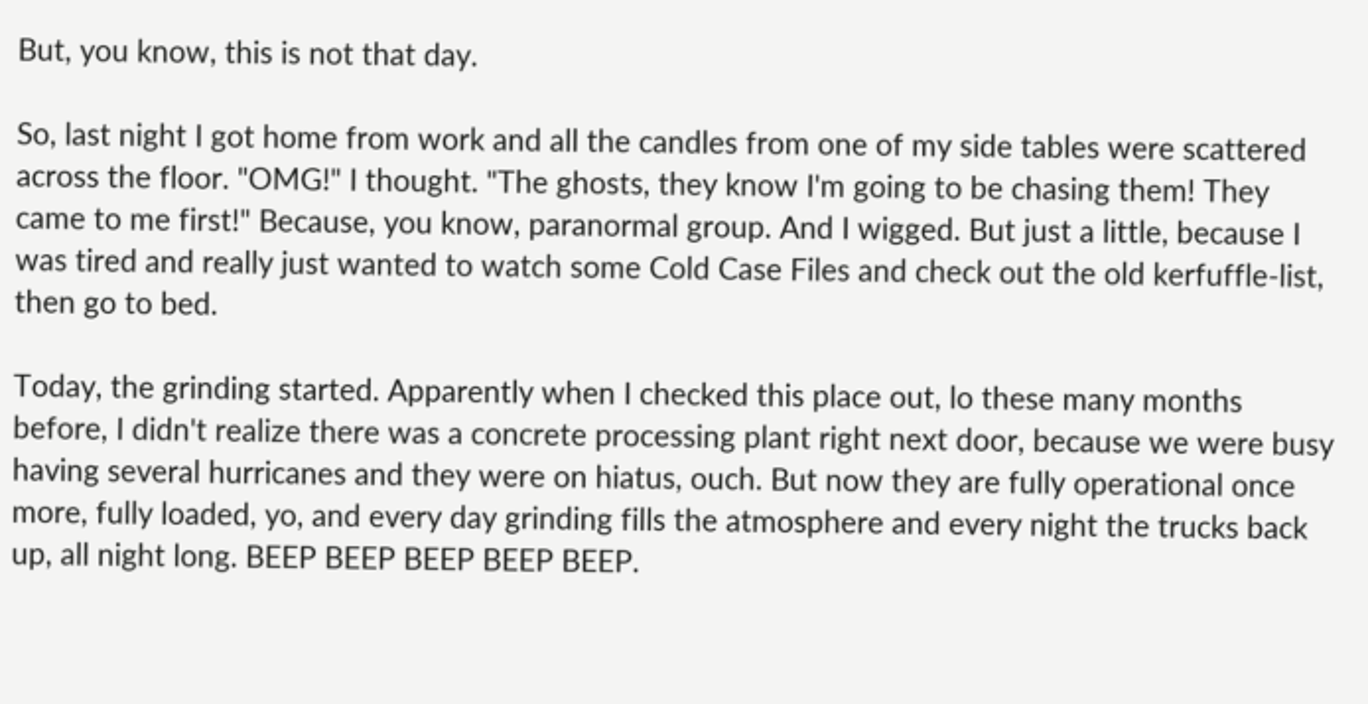But, you know, this is not that day.

So, last night I got home from work and all the candles from one of my side tables were scattered across the floor. "OMG!" I thought. "The ghosts, they know I'm going to be chasing them! They came to me first!" Because, you know, paranormal group. And I wigged. But just a little, because I was tired and really just wanted to watch some Cold Case Files and check out the old kerfuffle-list, then go to bed.

Today, the grinding started. Apparently when I checked this place out, lo these many months before, I didn't realize there was a concrete processing plant right next door, because we were busy having several hurricanes and they were on hiatus, ouch. But now they are fully operational once more, fully loaded, yo, and every day grinding fills the atmosphere and every night the trucks back up, all night long. BEEP BEEP BEEP BEEP BEEP.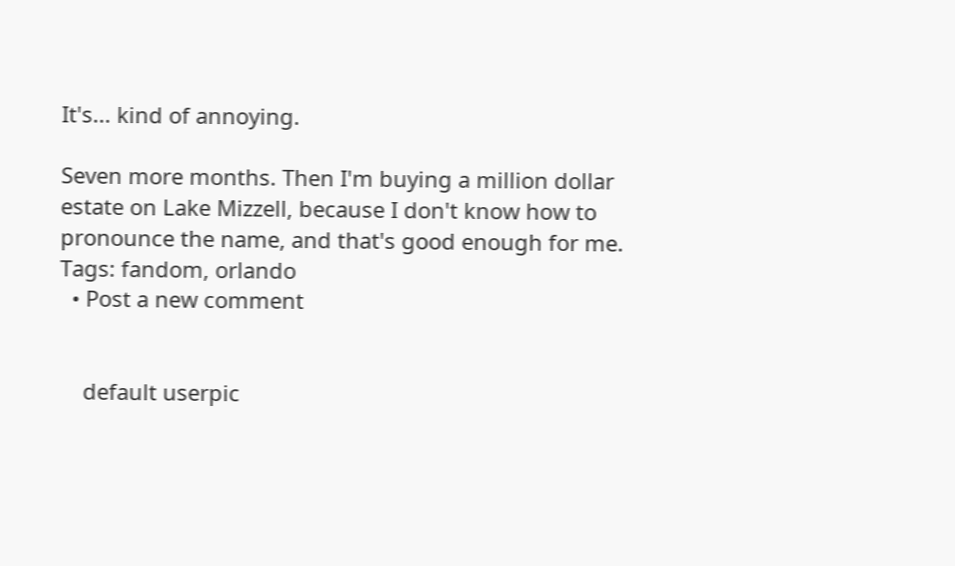It's... kind of annoying.

Seven more months. Then I'm buying a million dollar estate on Lake Mizzell, because I don't know how to pronounce the name, and that's good enough for me.
Tags: fandom, orlando
  • Post a new comment


    default userpic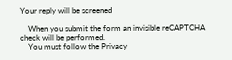Your reply will be screened

    When you submit the form an invisible reCAPTCHA check will be performed.
    You must follow the Privacy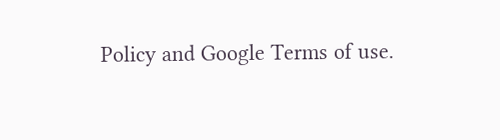Policy and Google Terms of use.